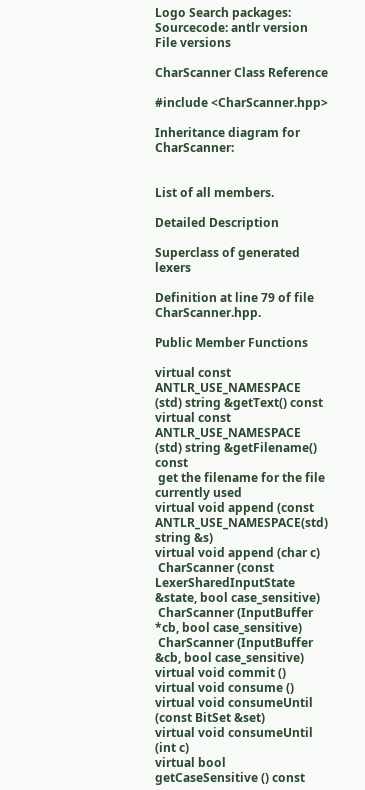Logo Search packages:
Sourcecode: antlr version File versions

CharScanner Class Reference

#include <CharScanner.hpp>

Inheritance diagram for CharScanner:


List of all members.

Detailed Description

Superclass of generated lexers

Definition at line 79 of file CharScanner.hpp.

Public Member Functions

virtual const ANTLR_USE_NAMESPACE (std) string &getText() const
virtual const ANTLR_USE_NAMESPACE (std) string &getFilename() const
 get the filename for the file currently used
virtual void append (const ANTLR_USE_NAMESPACE(std) string &s)
virtual void append (char c)
 CharScanner (const LexerSharedInputState &state, bool case_sensitive)
 CharScanner (InputBuffer *cb, bool case_sensitive)
 CharScanner (InputBuffer &cb, bool case_sensitive)
virtual void commit ()
virtual void consume ()
virtual void consumeUntil (const BitSet &set)
virtual void consumeUntil (int c)
virtual bool getCaseSensitive () const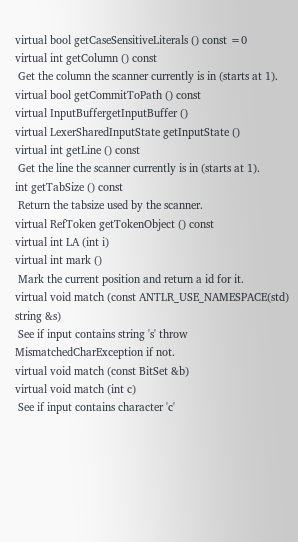virtual bool getCaseSensitiveLiterals () const =0
virtual int getColumn () const
 Get the column the scanner currently is in (starts at 1).
virtual bool getCommitToPath () const
virtual InputBuffergetInputBuffer ()
virtual LexerSharedInputState getInputState ()
virtual int getLine () const
 Get the line the scanner currently is in (starts at 1).
int getTabSize () const
 Return the tabsize used by the scanner.
virtual RefToken getTokenObject () const
virtual int LA (int i)
virtual int mark ()
 Mark the current position and return a id for it.
virtual void match (const ANTLR_USE_NAMESPACE(std) string &s)
 See if input contains string 's' throw MismatchedCharException if not.
virtual void match (const BitSet &b)
virtual void match (int c)
 See if input contains character 'c'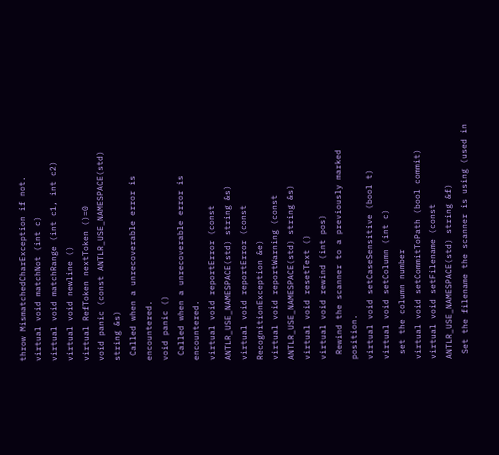throw MismatchedCharException if not.
virtual void matchNot (int c)
virtual void matchRange (int c1, int c2)
virtual void newline ()
virtual RefToken nextToken ()=0
void panic (const ANTLR_USE_NAMESPACE(std) string &s)
 Called when a unrecoverable error is encountered.
void panic ()
 Called when a unrecoverable error is encountered.
virtual void reportError (const ANTLR_USE_NAMESPACE(std) string &s)
virtual void reportError (const RecognitionException &e)
virtual void reportWarning (const ANTLR_USE_NAMESPACE(std) string &s)
virtual void resetText ()
virtual void rewind (int pos)
 Rewind the scanner to a previously marked position.
virtual void setCaseSensitive (bool t)
virtual void setColumn (int c)
 set the column number
virtual void setCommitToPath (bool commit)
virtual void setFilename (const ANTLR_USE_NAMESPACE(std) string &f)
 Set the filename the scanner is using (used in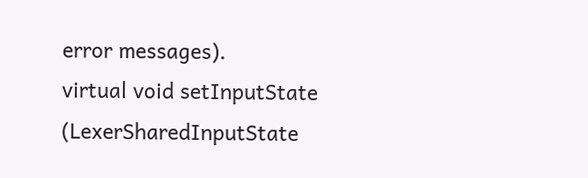error messages).
virtual void setInputState (LexerSharedInputState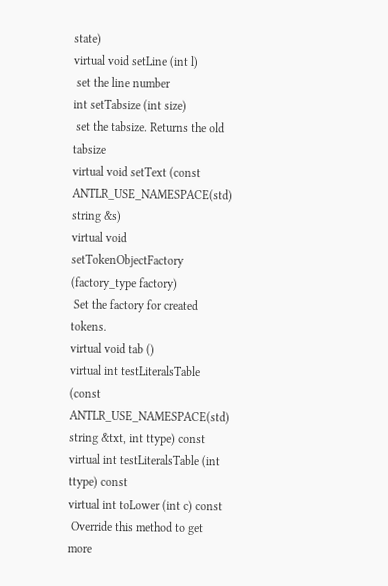state)
virtual void setLine (int l)
 set the line number
int setTabsize (int size)
 set the tabsize. Returns the old tabsize
virtual void setText (const ANTLR_USE_NAMESPACE(std) string &s)
virtual void setTokenObjectFactory (factory_type factory)
 Set the factory for created tokens.
virtual void tab ()
virtual int testLiteralsTable (const ANTLR_USE_NAMESPACE(std) string &txt, int ttype) const
virtual int testLiteralsTable (int ttype) const
virtual int toLower (int c) const
 Override this method to get more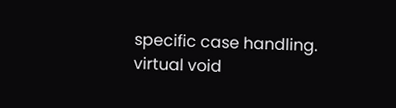specific case handling.
virtual void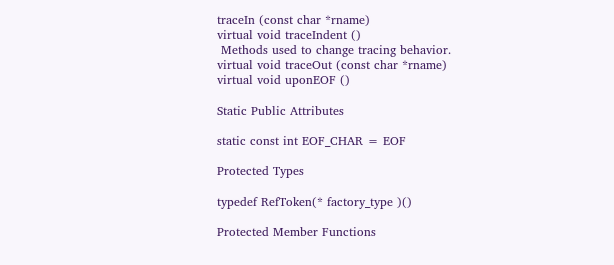traceIn (const char *rname)
virtual void traceIndent ()
 Methods used to change tracing behavior.
virtual void traceOut (const char *rname)
virtual void uponEOF ()

Static Public Attributes

static const int EOF_CHAR = EOF

Protected Types

typedef RefToken(* factory_type )()

Protected Member Functions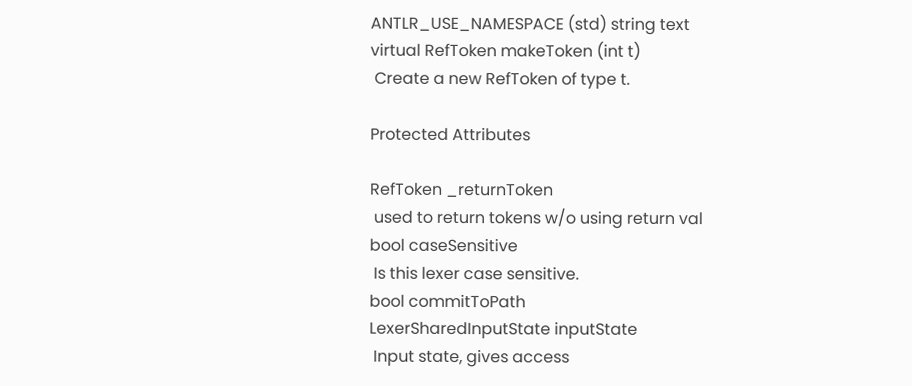ANTLR_USE_NAMESPACE (std) string text
virtual RefToken makeToken (int t)
 Create a new RefToken of type t.

Protected Attributes

RefToken _returnToken
 used to return tokens w/o using return val
bool caseSensitive
 Is this lexer case sensitive.
bool commitToPath
LexerSharedInputState inputState
 Input state, gives access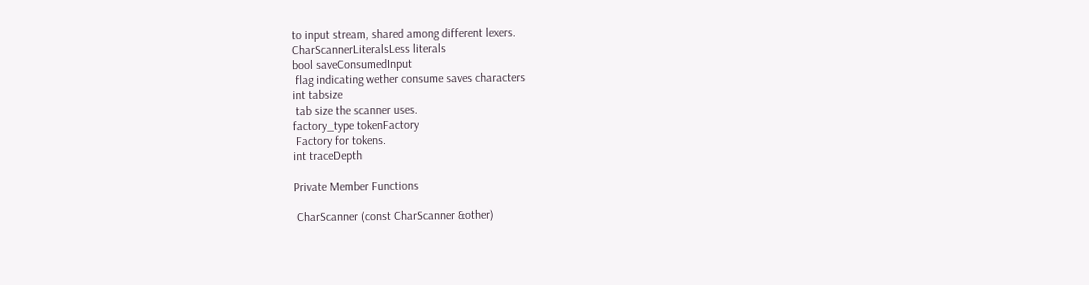to input stream, shared among different lexers.
CharScannerLiteralsLess literals
bool saveConsumedInput
 flag indicating wether consume saves characters
int tabsize
 tab size the scanner uses.
factory_type tokenFactory
 Factory for tokens.
int traceDepth

Private Member Functions

 CharScanner (const CharScanner &other)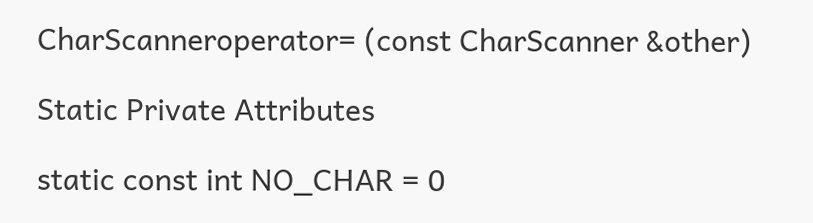CharScanneroperator= (const CharScanner &other)

Static Private Attributes

static const int NO_CHAR = 0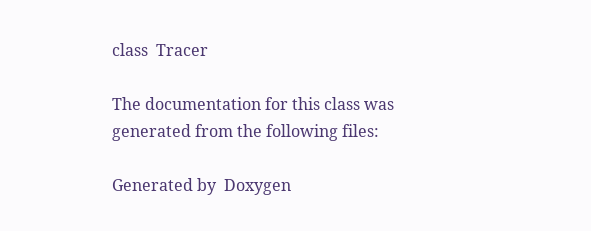class  Tracer

The documentation for this class was generated from the following files:

Generated by  Doxygen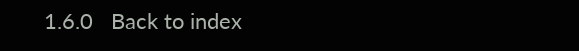1.6.0   Back to index